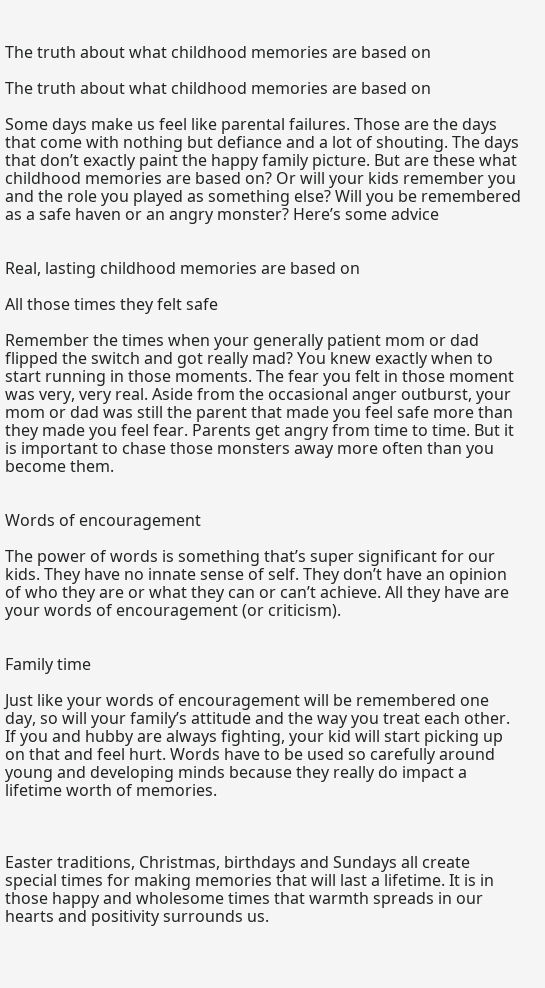The truth about what childhood memories are based on

The truth about what childhood memories are based on

Some days make us feel like parental failures. Those are the days that come with nothing but defiance and a lot of shouting. The days that don’t exactly paint the happy family picture. But are these what childhood memories are based on? Or will your kids remember you and the role you played as something else? Will you be remembered as a safe haven or an angry monster? Here’s some advice


Real, lasting childhood memories are based on

All those times they felt safe

Remember the times when your generally patient mom or dad flipped the switch and got really mad? You knew exactly when to start running in those moments. The fear you felt in those moment was very, very real. Aside from the occasional anger outburst, your mom or dad was still the parent that made you feel safe more than they made you feel fear. Parents get angry from time to time. But it is important to chase those monsters away more often than you become them.


Words of encouragement

The power of words is something that’s super significant for our kids. They have no innate sense of self. They don’t have an opinion of who they are or what they can or can’t achieve. All they have are your words of encouragement (or criticism).


Family time

Just like your words of encouragement will be remembered one day, so will your family’s attitude and the way you treat each other. If you and hubby are always fighting, your kid will start picking up on that and feel hurt. Words have to be used so carefully around young and developing minds because they really do impact a lifetime worth of memories.



Easter traditions, Christmas, birthdays and Sundays all create special times for making memories that will last a lifetime. It is in those happy and wholesome times that warmth spreads in our hearts and positivity surrounds us.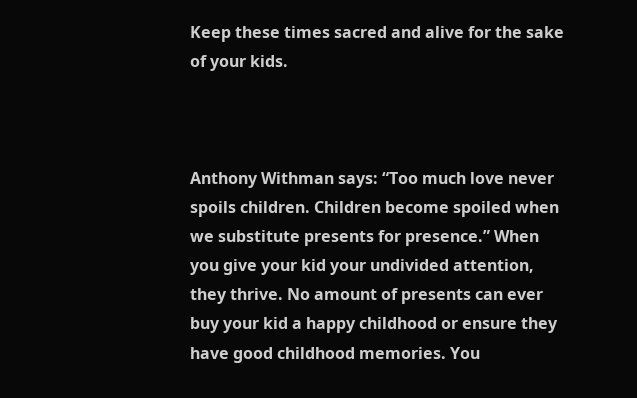Keep these times sacred and alive for the sake of your kids.



Anthony Withman says: “Too much love never spoils children. Children become spoiled when we substitute presents for presence.” When you give your kid your undivided attention, they thrive. No amount of presents can ever buy your kid a happy childhood or ensure they have good childhood memories. You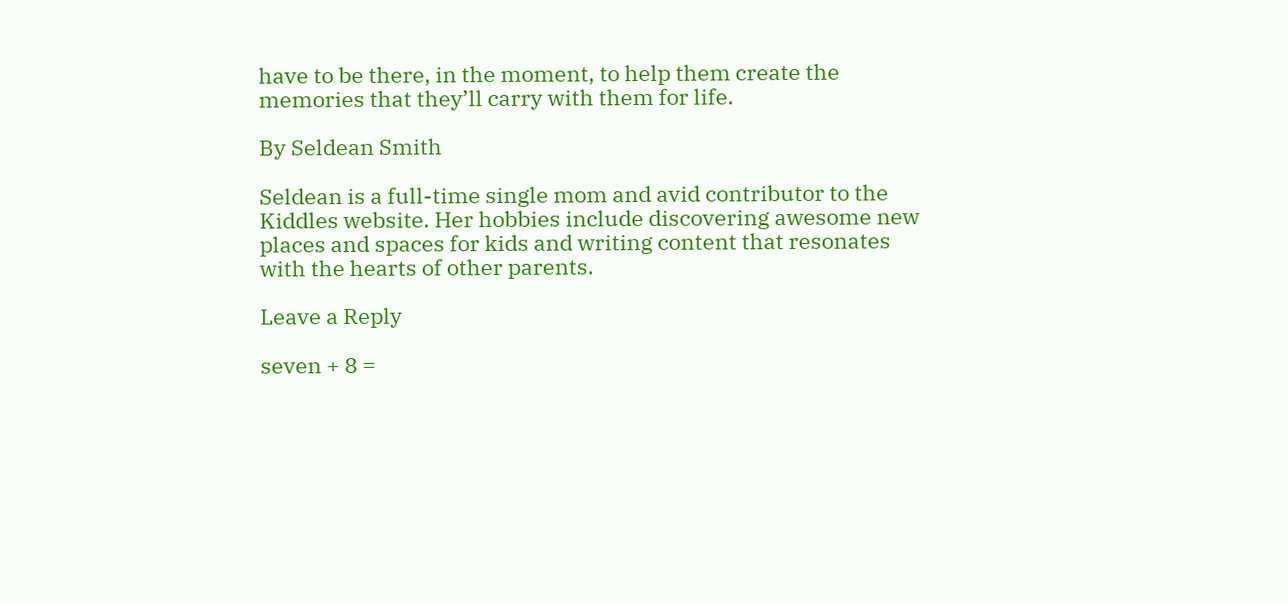have to be there, in the moment, to help them create the memories that they’ll carry with them for life.

By Seldean Smith

Seldean is a full-time single mom and avid contributor to the Kiddles website. Her hobbies include discovering awesome new places and spaces for kids and writing content that resonates with the hearts of other parents.

Leave a Reply

seven + 8 =